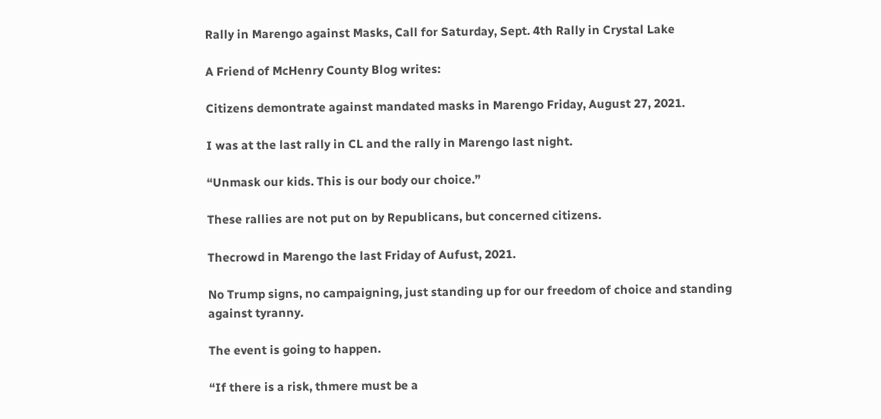Rally in Marengo against Masks, Call for Saturday, Sept. 4th Rally in Crystal Lake

A Friend of McHenry County Blog writes:

Citizens demontrate against mandated masks in Marengo Friday, August 27, 2021.

I was at the last rally in CL and the rally in Marengo last night.

“Unmask our kids. This is our body our choice.”

These rallies are not put on by Republicans, but concerned citizens.

Thecrowd in Marengo the last Friday of Aufust, 2021.

No Trump signs, no campaigning, just standing up for our freedom of choice and standing against tyranny.

The event is going to happen.

“If there is a risk, thmere must be a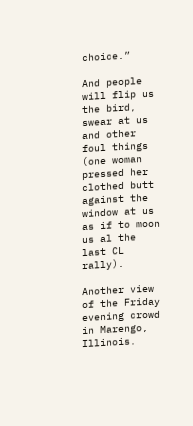choice.”

And people will flip us the bird, swear at us and other foul things (one woman pressed her clothed butt against the window at us as if to moon us al the last CL rally).

Another view of the Friday evening crowd in Marengo, Illinois.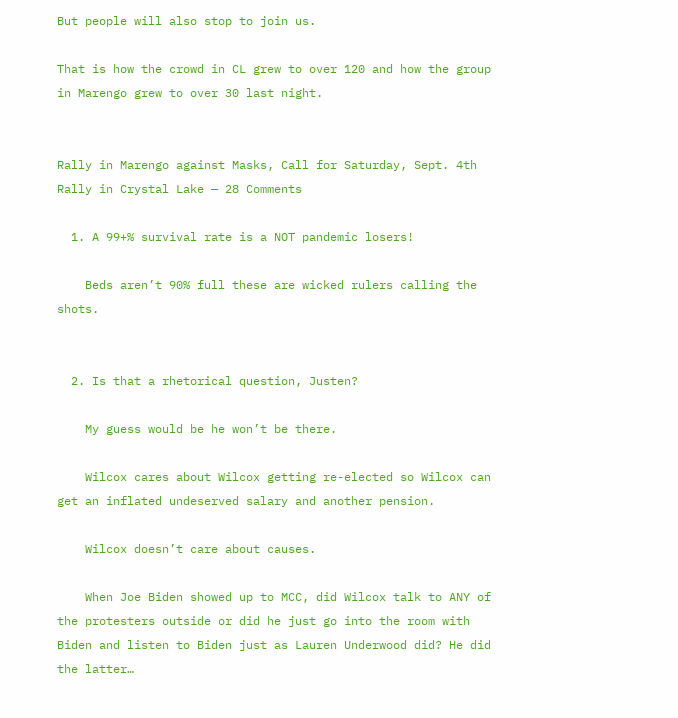But people will also stop to join us.

That is how the crowd in CL grew to over 120 and how the group in Marengo grew to over 30 last night.


Rally in Marengo against Masks, Call for Saturday, Sept. 4th Rally in Crystal Lake — 28 Comments

  1. A 99+% survival rate is a NOT pandemic losers!

    Beds aren’t 90% full these are wicked rulers calling the shots.


  2. Is that a rhetorical question, Justen?

    My guess would be he won’t be there.

    Wilcox cares about Wilcox getting re-elected so Wilcox can get an inflated undeserved salary and another pension.

    Wilcox doesn’t care about causes.

    When Joe Biden showed up to MCC, did Wilcox talk to ANY of the protesters outside or did he just go into the room with Biden and listen to Biden just as Lauren Underwood did? He did the latter…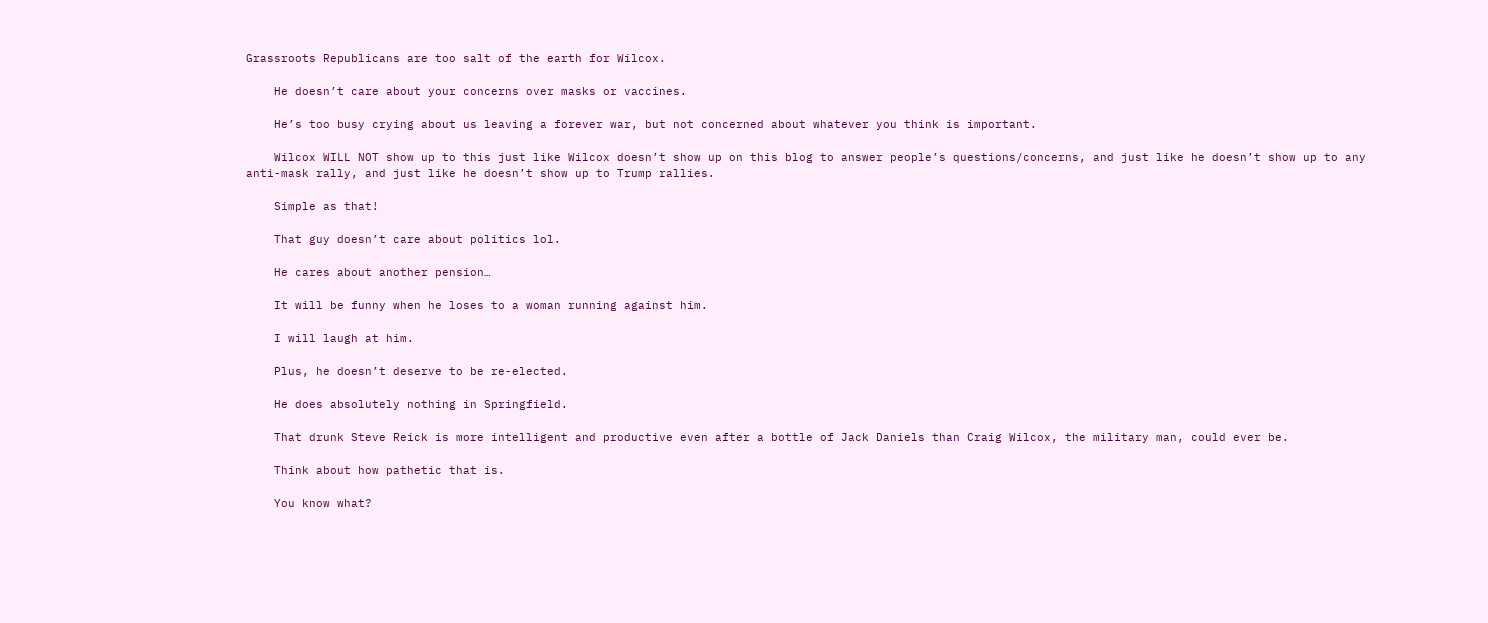Grassroots Republicans are too salt of the earth for Wilcox.

    He doesn’t care about your concerns over masks or vaccines.

    He’s too busy crying about us leaving a forever war, but not concerned about whatever you think is important.

    Wilcox WILL NOT show up to this just like Wilcox doesn’t show up on this blog to answer people’s questions/concerns, and just like he doesn’t show up to any anti-mask rally, and just like he doesn’t show up to Trump rallies.

    Simple as that!

    That guy doesn’t care about politics lol.

    He cares about another pension…

    It will be funny when he loses to a woman running against him.

    I will laugh at him.

    Plus, he doesn’t deserve to be re-elected.

    He does absolutely nothing in Springfield.

    That drunk Steve Reick is more intelligent and productive even after a bottle of Jack Daniels than Craig Wilcox, the military man, could ever be.

    Think about how pathetic that is.

    You know what?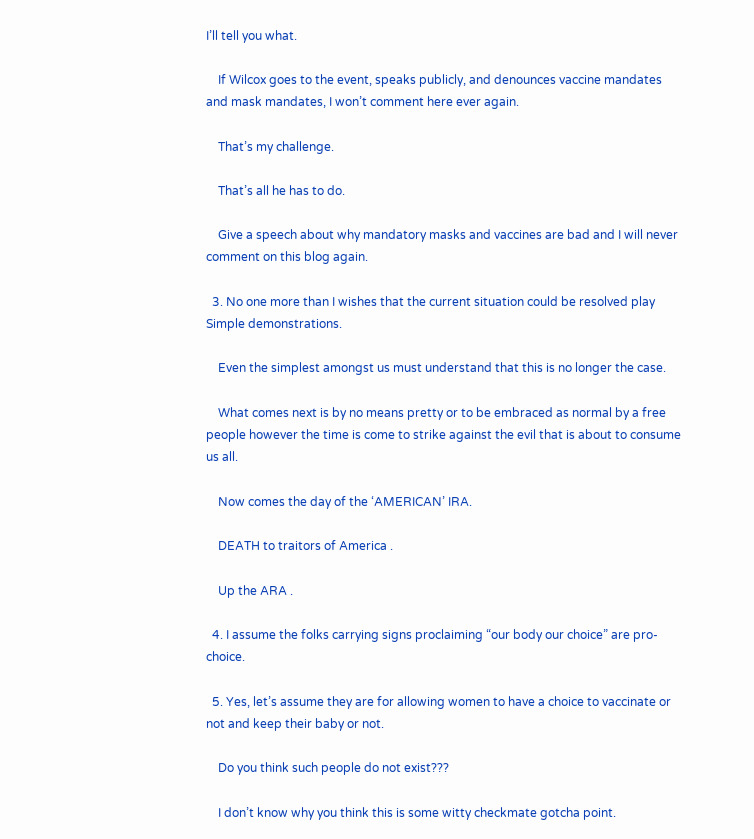I’ll tell you what.

    If Wilcox goes to the event, speaks publicly, and denounces vaccine mandates and mask mandates, I won’t comment here ever again.

    That’s my challenge.

    That’s all he has to do.

    Give a speech about why mandatory masks and vaccines are bad and I will never comment on this blog again.

  3. No one more than I wishes that the current situation could be resolved play Simple demonstrations.

    Even the simplest amongst us must understand that this is no longer the case.

    What comes next is by no means pretty or to be embraced as normal by a free people however the time is come to strike against the evil that is about to consume us all.

    Now comes the day of the ‘AMERICAN’ IRA.

    DEATH to traitors of America .

    Up the ARA .

  4. I assume the folks carrying signs proclaiming “our body our choice” are pro-choice.

  5. Yes, let’s assume they are for allowing women to have a choice to vaccinate or not and keep their baby or not.

    Do you think such people do not exist???

    I don’t know why you think this is some witty checkmate gotcha point.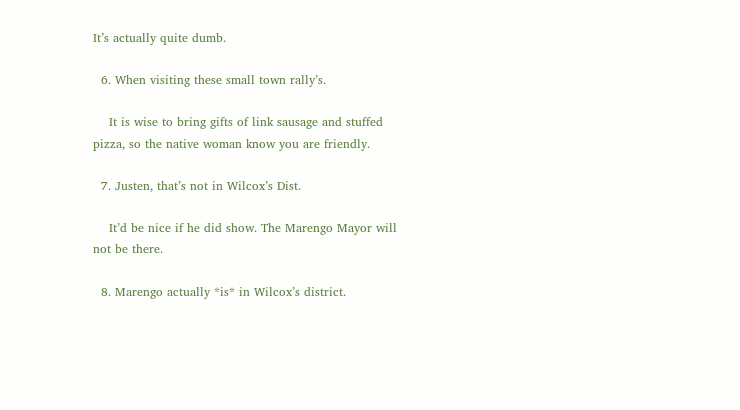It’s actually quite dumb.

  6. When visiting these small town rally’s.

    It is wise to bring gifts of link sausage and stuffed pizza, so the native woman know you are friendly.

  7. Justen, that’s not in Wilcox’s Dist.

    It’d be nice if he did show. The Marengo Mayor will not be there.

  8. Marengo actually *is* in Wilcox’s district.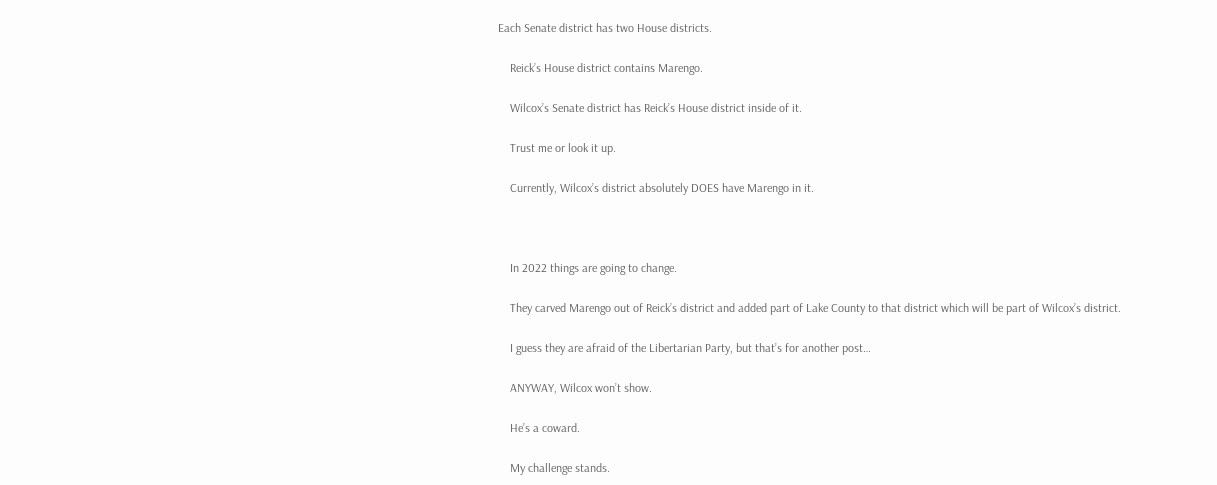Each Senate district has two House districts.

    Reick’s House district contains Marengo.

    Wilcox’s Senate district has Reick’s House district inside of it.

    Trust me or look it up.

    Currently, Wilcox’s district absolutely DOES have Marengo in it.



    In 2022 things are going to change.

    They carved Marengo out of Reick’s district and added part of Lake County to that district which will be part of Wilcox’s district.

    I guess they are afraid of the Libertarian Party, but that’s for another post…

    ANYWAY, Wilcox won’t show.

    He’s a coward.

    My challenge stands.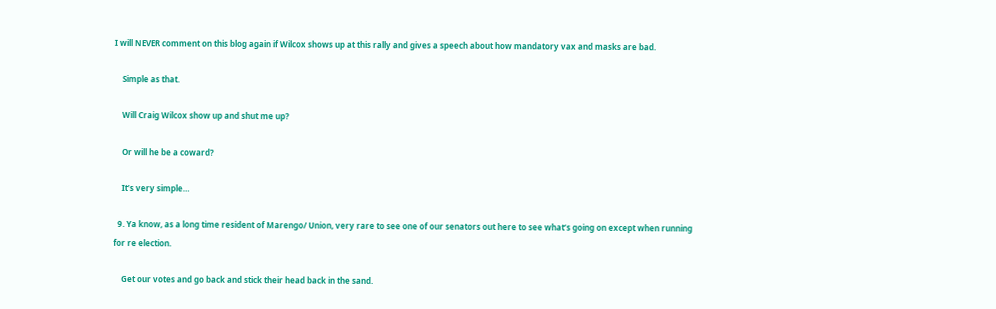I will NEVER comment on this blog again if Wilcox shows up at this rally and gives a speech about how mandatory vax and masks are bad.

    Simple as that.

    Will Craig Wilcox show up and shut me up?

    Or will he be a coward?

    It’s very simple…

  9. Ya know, as a long time resident of Marengo/ Union, very rare to see one of our senators out here to see what’s going on except when running for re election.

    Get our votes and go back and stick their head back in the sand.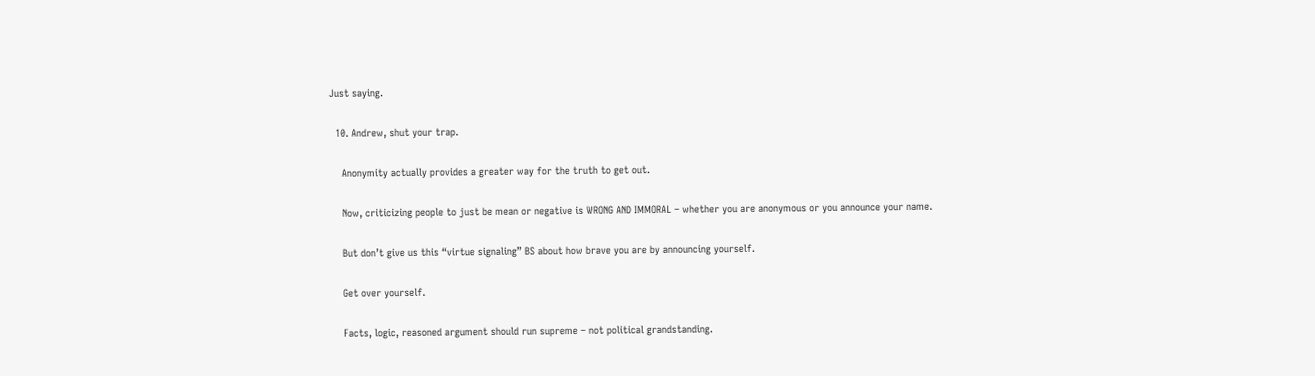Just saying.

  10. Andrew, shut your trap.

    Anonymity actually provides a greater way for the truth to get out.

    Now, criticizing people to just be mean or negative is WRONG AND IMMORAL – whether you are anonymous or you announce your name.

    But don’t give us this “virtue signaling” BS about how brave you are by announcing yourself.

    Get over yourself.

    Facts, logic, reasoned argument should run supreme – not political grandstanding.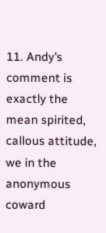11. Andy’s comment is exactly the mean spirited, callous attitude, we in the anonymous coward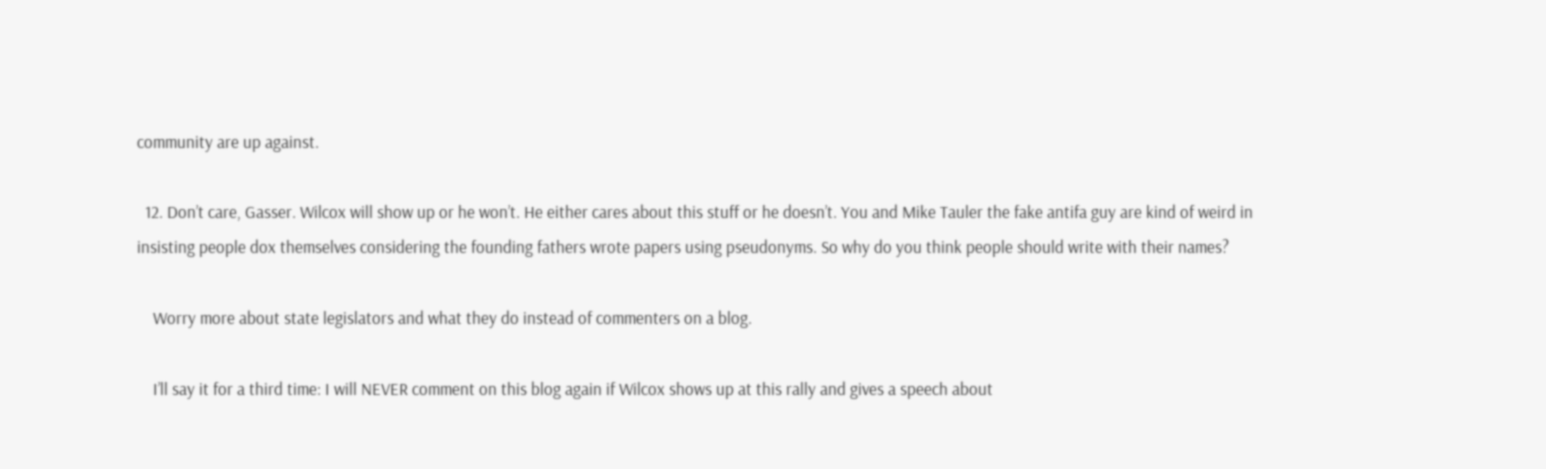community are up against.

  12. Don’t care, Gasser. Wilcox will show up or he won’t. He either cares about this stuff or he doesn’t. You and Mike Tauler the fake antifa guy are kind of weird in insisting people dox themselves considering the founding fathers wrote papers using pseudonyms. So why do you think people should write with their names?

    Worry more about state legislators and what they do instead of commenters on a blog.

    I’ll say it for a third time: I will NEVER comment on this blog again if Wilcox shows up at this rally and gives a speech about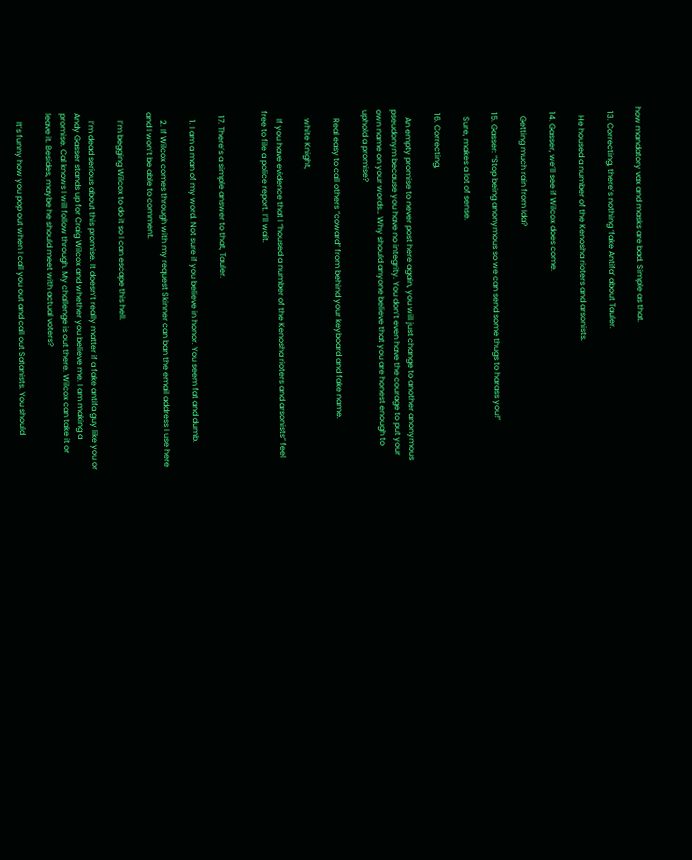how mandatory vax and masks are bad. Simple as that.

  13. Correcting, there’s nothing ‘fake Antifa’ about Tauler.

    He housed a number of the Kenosha rioters and arsonists.

  14. Gasser, we’ll see if Wilcox does come.

    Getting much rain from Ida?

  15. Gasser: “Stop being anonymous so we can send some thugs to harass you!”

    Sure, makes a lot of sense.

  16. Correcting,

    An empty promise to never post here again, you will just change to another anonymous pseudonym because you have no integrity. You don’t even have the courage to put your own name on your words… Why should anyone believe that you are honest enough to uphold a promise?

    Real easy to call others “coward” from behind your keyboard and fake name.

    white Knight,

    If you have evidence that I “housed a number of the Kenosha rioters and arsonists” feel free to file a police report. I’ll wait.


  17. There’s a simple answer to that, Tauler.

    1. I am a man of my word. Not sure if you believe in honor. You seem fat and dumb.

    2. If Wilcox comes through with my request Skinner can ban the email address I use here and I won’t be able to comment.

    I’m begging Wilcox to do it so I can escape this hell.

    I’m dead serious about this promise. It doesn’t really matter if a fake antifa guy like you or Andy Gasser stands up for Craig Wilcox and whether you believe me. I am making a promise. Cal knows I will follow through. My challenge is out there. Wilcox can take it or leave it. Besides, maybe he should meet with actual voters?

    It’s funny how you pop out when I call you out and call out Satanists. You should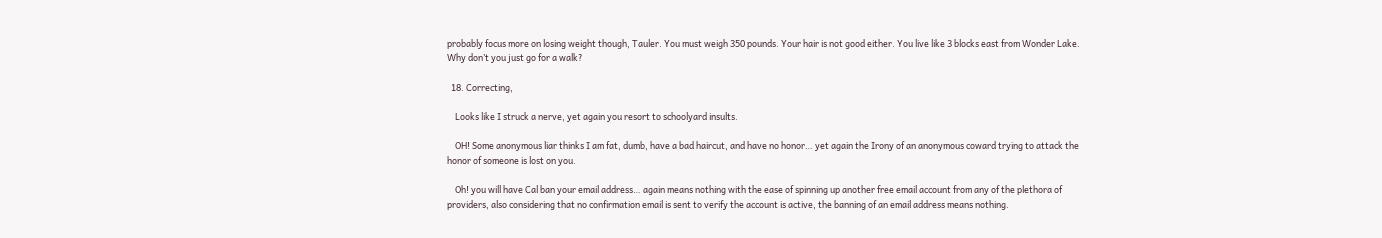probably focus more on losing weight though, Tauler. You must weigh 350 pounds. Your hair is not good either. You live like 3 blocks east from Wonder Lake. Why don’t you just go for a walk?

  18. Correcting,

    Looks like I struck a nerve, yet again you resort to schoolyard insults.

    OH! Some anonymous liar thinks I am fat, dumb, have a bad haircut, and have no honor… yet again the Irony of an anonymous coward trying to attack the honor of someone is lost on you.

    Oh! you will have Cal ban your email address… again means nothing with the ease of spinning up another free email account from any of the plethora of providers, also considering that no confirmation email is sent to verify the account is active, the banning of an email address means nothing.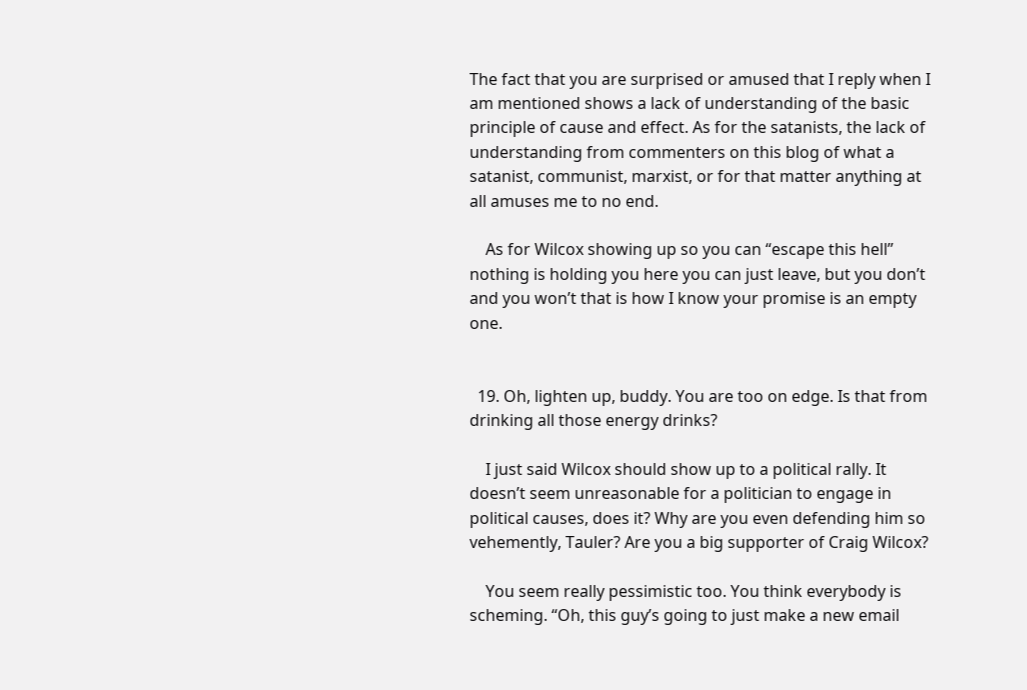The fact that you are surprised or amused that I reply when I am mentioned shows a lack of understanding of the basic principle of cause and effect. As for the satanists, the lack of understanding from commenters on this blog of what a satanist, communist, marxist, or for that matter anything at all amuses me to no end.

    As for Wilcox showing up so you can “escape this hell” nothing is holding you here you can just leave, but you don’t and you won’t that is how I know your promise is an empty one.


  19. Oh, lighten up, buddy. You are too on edge. Is that from drinking all those energy drinks?

    I just said Wilcox should show up to a political rally. It doesn’t seem unreasonable for a politician to engage in political causes, does it? Why are you even defending him so vehemently, Tauler? Are you a big supporter of Craig Wilcox?

    You seem really pessimistic too. You think everybody is scheming. “Oh, this guy’s going to just make a new email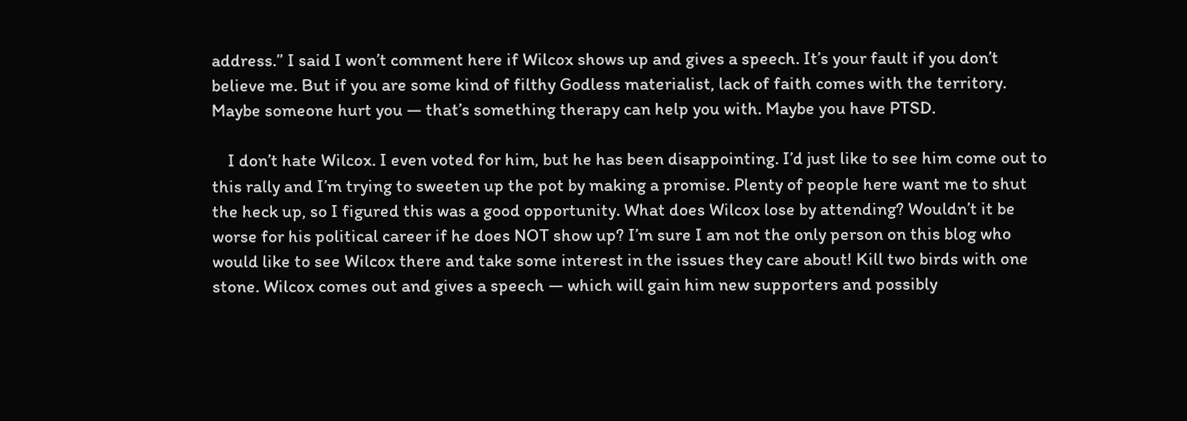address.” I said I won’t comment here if Wilcox shows up and gives a speech. It’s your fault if you don’t believe me. But if you are some kind of filthy Godless materialist, lack of faith comes with the territory. Maybe someone hurt you — that’s something therapy can help you with. Maybe you have PTSD.

    I don’t hate Wilcox. I even voted for him, but he has been disappointing. I’d just like to see him come out to this rally and I’m trying to sweeten up the pot by making a promise. Plenty of people here want me to shut the heck up, so I figured this was a good opportunity. What does Wilcox lose by attending? Wouldn’t it be worse for his political career if he does NOT show up? I’m sure I am not the only person on this blog who would like to see Wilcox there and take some interest in the issues they care about! Kill two birds with one stone. Wilcox comes out and gives a speech — which will gain him new supporters and possibly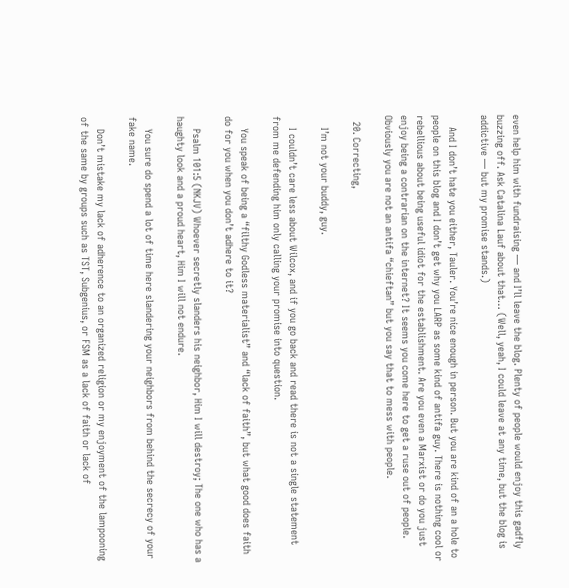even help him with fundraising — and I’ll leave the blog. Plenty of people would enjoy this gadfly buzzing off. Ask Catalina Lauf about that… (Well, yeah, I could leave at any time, but the blog is addictive — but my promise stands.)

    And I don’t hate you either, Tauler. You’re nice enough in person. But you are kind of an a hole to people on this blog and I don’t get why you LARP as some kind of antifa guy. There is nothing cool or rebellious about being useful idiot for the establishment. Are you even a Marxist or do you just enjoy being a contrarian on the internet? It seems you come here to get a ruse out of people. Obviously you are not an antifa “chieftan” but you say that to mess with people.

  20. Correcting,

    I’m not your buddy, guy.

    I couldn’t care less about Wilcox, and if you go back and read there is not a single statement from me defending him only calling your promise into question.

    You speak of being a “filthy Godless materialist” and “lack of faith”, but what good does faith do for you when you don’t adhere to it?

    Psalm 101:5 (NKJV) Whoever secretly slanders his neighbor, Him I will destroy; The one who has a haughty look and a proud heart, Him I will not endure.

    You sure do spend a lot of time here slandering your neighbors from behind the secrecy of your fake name.

    Don’t mistake my lack of adherence to an organized religion or my enjoyment of the lampooning of the same by groups such as TST, Subgenius, or FSM as a lack of faith or lack of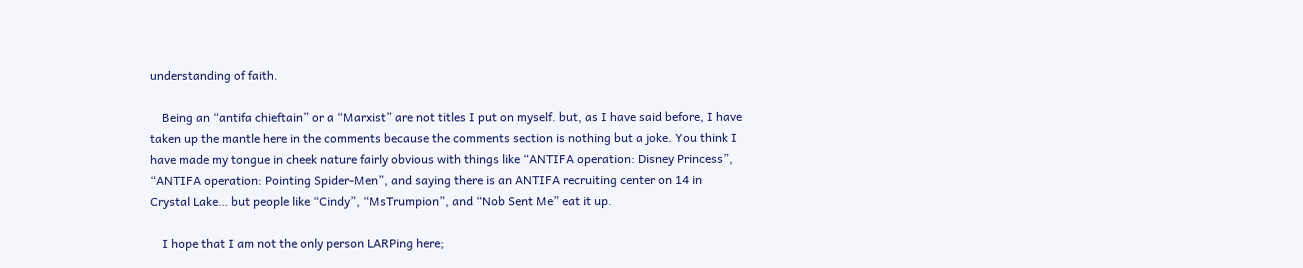understanding of faith.

    Being an “antifa chieftain” or a “Marxist” are not titles I put on myself. but, as I have said before, I have taken up the mantle here in the comments because the comments section is nothing but a joke. You think I have made my tongue in cheek nature fairly obvious with things like “ANTIFA operation: Disney Princess”, “ANTIFA operation: Pointing Spider-Men”, and saying there is an ANTIFA recruiting center on 14 in Crystal Lake… but people like “Cindy”, “MsTrumpion”, and “Nob Sent Me” eat it up.

    I hope that I am not the only person LARPing here;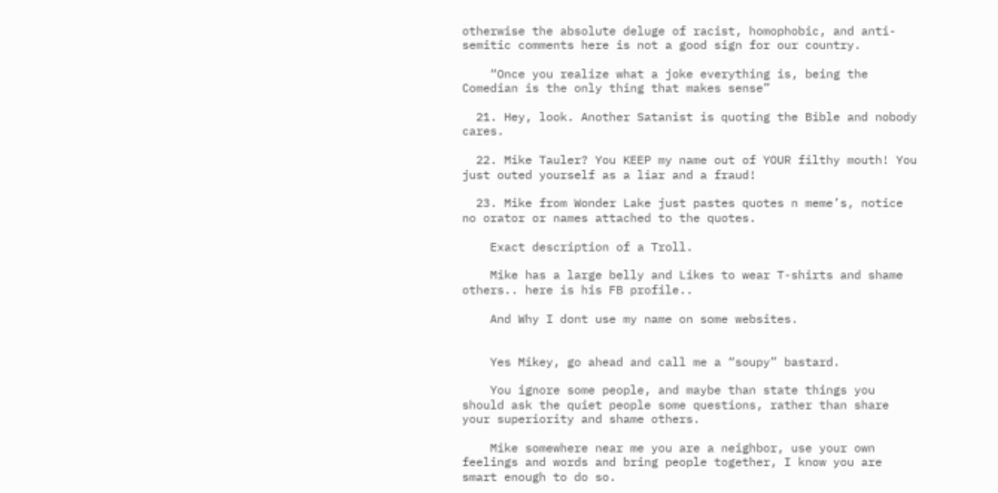otherwise the absolute deluge of racist, homophobic, and anti-semitic comments here is not a good sign for our country.

    “Once you realize what a joke everything is, being the Comedian is the only thing that makes sense”

  21. Hey, look. Another Satanist is quoting the Bible and nobody cares.

  22. Mike Tauler? You KEEP my name out of YOUR filthy mouth! You just outed yourself as a liar and a fraud!

  23. Mike from Wonder Lake just pastes quotes n meme’s, notice no orator or names attached to the quotes.

    Exact description of a Troll.

    Mike has a large belly and Likes to wear T-shirts and shame others.. here is his FB profile..

    And Why I dont use my name on some websites.


    Yes Mikey, go ahead and call me a “soupy” bastard.

    You ignore some people, and maybe than state things you should ask the quiet people some questions, rather than share your superiority and shame others.

    Mike somewhere near me you are a neighbor, use your own feelings and words and bring people together, I know you are smart enough to do so.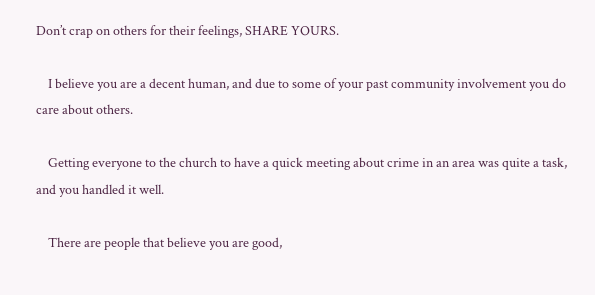Don’t crap on others for their feelings, SHARE YOURS.

    I believe you are a decent human, and due to some of your past community involvement you do care about others.

    Getting everyone to the church to have a quick meeting about crime in an area was quite a task, and you handled it well.

    There are people that believe you are good,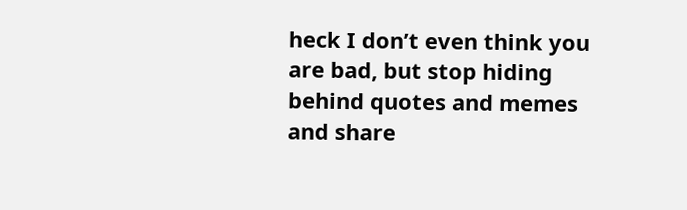heck I don’t even think you are bad, but stop hiding behind quotes and memes and share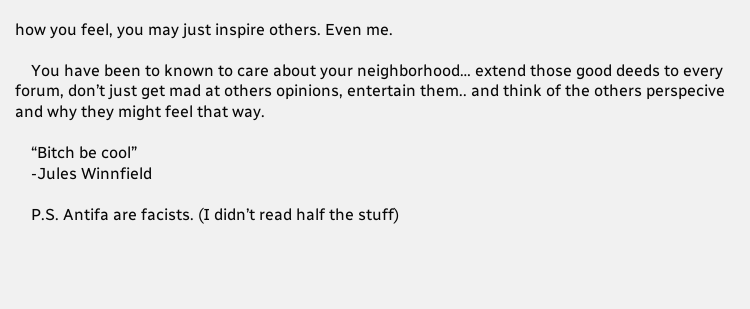how you feel, you may just inspire others. Even me.

    You have been to known to care about your neighborhood… extend those good deeds to every forum, don’t just get mad at others opinions, entertain them.. and think of the others perspecive and why they might feel that way.

    “Bitch be cool”
    -Jules Winnfield

    P.S. Antifa are facists. (I didn’t read half the stuff)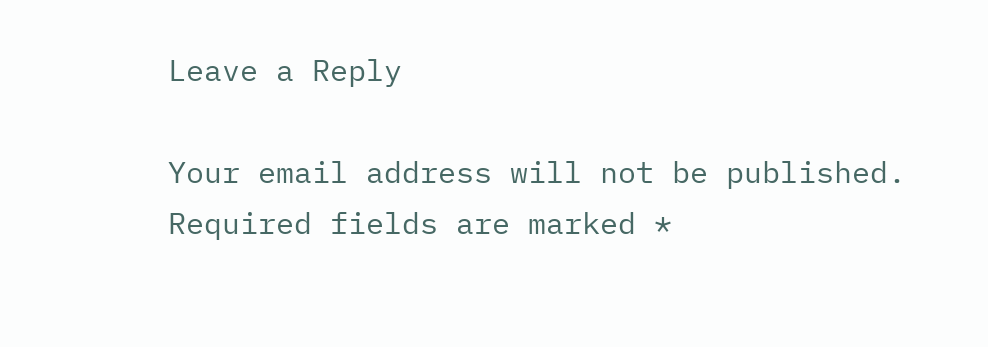Leave a Reply

Your email address will not be published. Required fields are marked *